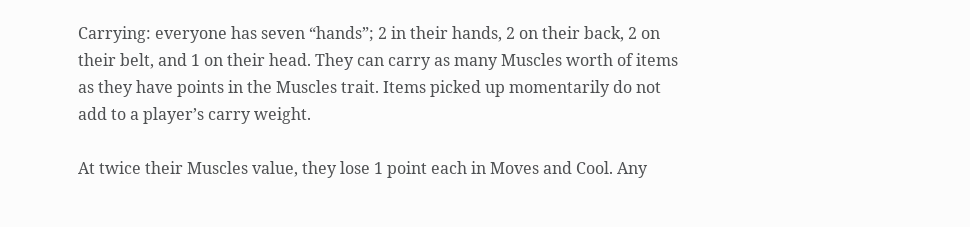Carrying: everyone has seven “hands”; 2 in their hands, 2 on their back, 2 on their belt, and 1 on their head. They can carry as many Muscles worth of items as they have points in the Muscles trait. Items picked up momentarily do not add to a player’s carry weight.

At twice their Muscles value, they lose 1 point each in Moves and Cool. Any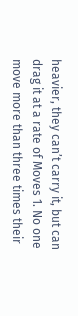heavier, they can’t carry it, but can drag it at a rate of Moves 1. No one move more than three times their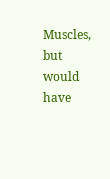Muscles, but would have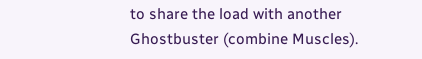to share the load with another Ghostbuster (combine Muscles).